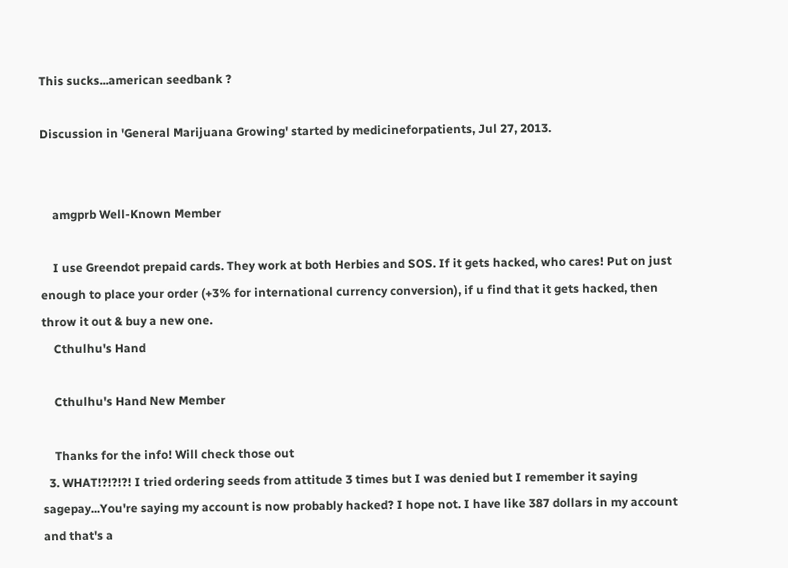This sucks...american seedbank ?

Discussion in 'General Marijuana Growing' started by medicineforpatients, Jul 27, 2013.


    amgprb Well-Known Member

    I use Greendot prepaid cards. They work at both Herbies and SOS. If it gets hacked, who cares! Put on just enough to place your order (+3% for international currency conversion), if u find that it gets hacked, then throw it out & buy a new one.
    Cthulhu's Hand

    Cthulhu's Hand New Member

    Thanks for the info! Will check those out
  3. WHAT!?!?!?! I tried ordering seeds from attitude 3 times but I was denied but I remember it saying sagepay...You're saying my account is now probably hacked? I hope not. I have like 387 dollars in my account and that's a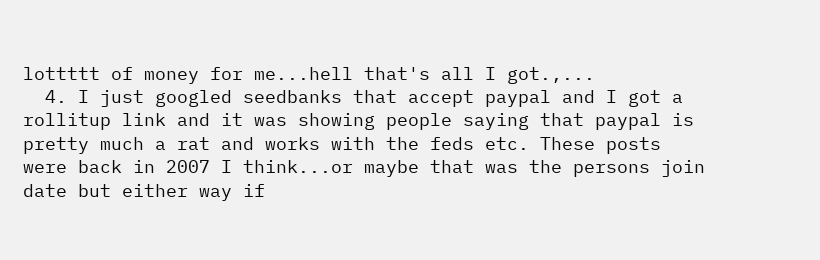lottttt of money for me...hell that's all I got.,...
  4. I just googled seedbanks that accept paypal and I got a rollitup link and it was showing people saying that paypal is pretty much a rat and works with the feds etc. These posts were back in 2007 I think...or maybe that was the persons join date but either way if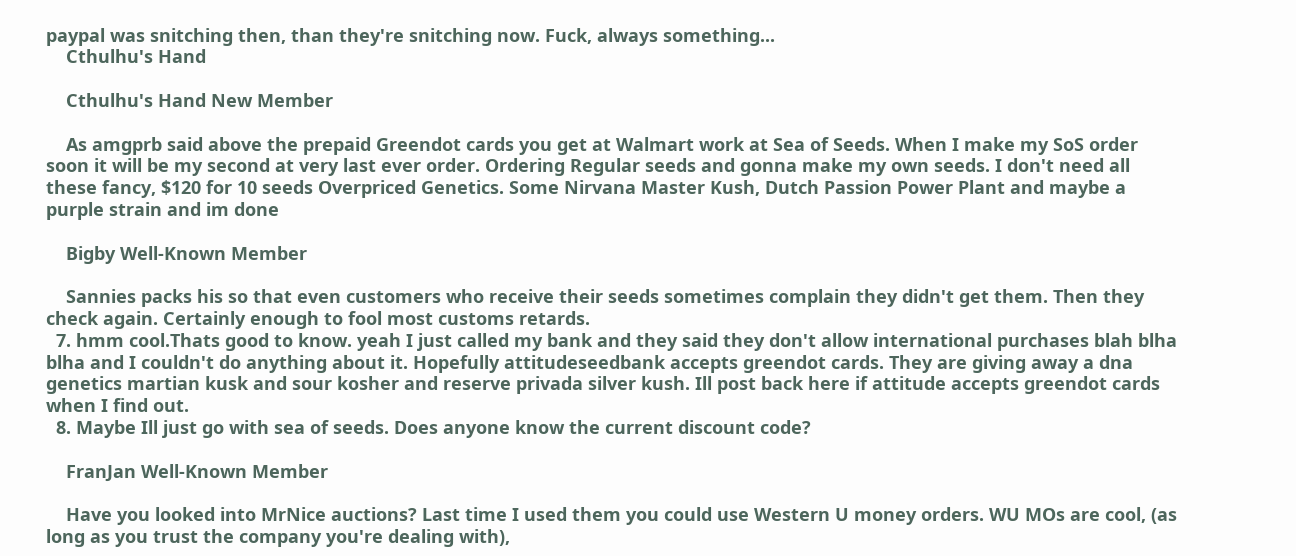paypal was snitching then, than they're snitching now. Fuck, always something...
    Cthulhu's Hand

    Cthulhu's Hand New Member

    As amgprb said above the prepaid Greendot cards you get at Walmart work at Sea of Seeds. When I make my SoS order soon it will be my second at very last ever order. Ordering Regular seeds and gonna make my own seeds. I don't need all these fancy, $120 for 10 seeds Overpriced Genetics. Some Nirvana Master Kush, Dutch Passion Power Plant and maybe a purple strain and im done

    Bigby Well-Known Member

    Sannies packs his so that even customers who receive their seeds sometimes complain they didn't get them. Then they check again. Certainly enough to fool most customs retards.
  7. hmm cool.Thats good to know. yeah I just called my bank and they said they don't allow international purchases blah blha blha and I couldn't do anything about it. Hopefully attitudeseedbank accepts greendot cards. They are giving away a dna genetics martian kusk and sour kosher and reserve privada silver kush. Ill post back here if attitude accepts greendot cards when I find out.
  8. Maybe Ill just go with sea of seeds. Does anyone know the current discount code?

    FranJan Well-Known Member

    Have you looked into MrNice auctions? Last time I used them you could use Western U money orders. WU MOs are cool, (as long as you trust the company you're dealing with),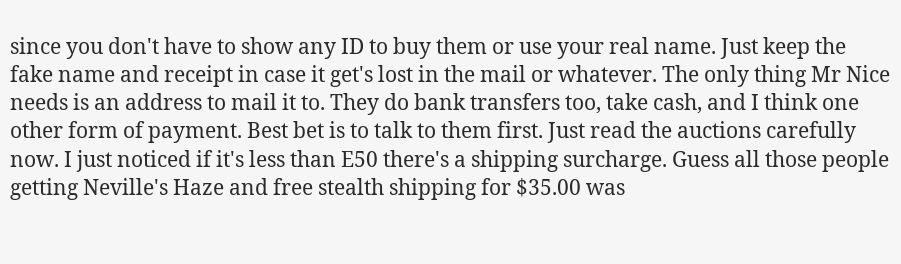since you don't have to show any ID to buy them or use your real name. Just keep the fake name and receipt in case it get's lost in the mail or whatever. The only thing Mr Nice needs is an address to mail it to. They do bank transfers too, take cash, and I think one other form of payment. Best bet is to talk to them first. Just read the auctions carefully now. I just noticed if it's less than E50 there's a shipping surcharge. Guess all those people getting Neville's Haze and free stealth shipping for $35.00 was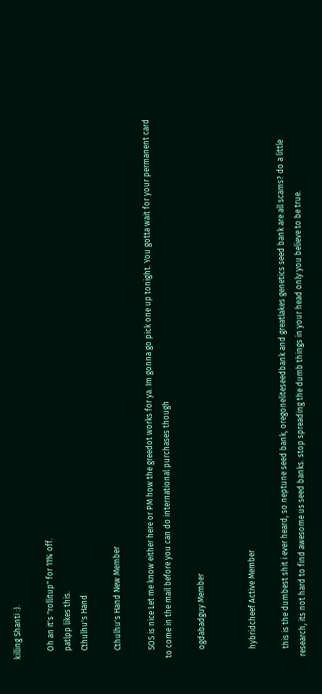killing Shanti :).

    Oh an it's "rollitup" for 11% off.
    patlpp likes this.
    Cthulhu's Hand

    Cthulhu's Hand New Member

    SOS is nice Let me know either here or PM how the greedot works for ya. Im gonna go pick one up tonight. You gotta wait for your permanent card to come in the mail before you can do international purchases though

    ogdabadguy Member


    hybridcheef Active Member

    this is the dumbest shit i ever heard, so neptune seed bank, oregoneliteseedbank and greatlakes genetics seed bank are all scams? do a little research, its not hard to find awesome us seed banks. stop spreading the dumb things in your head only you believe to be true.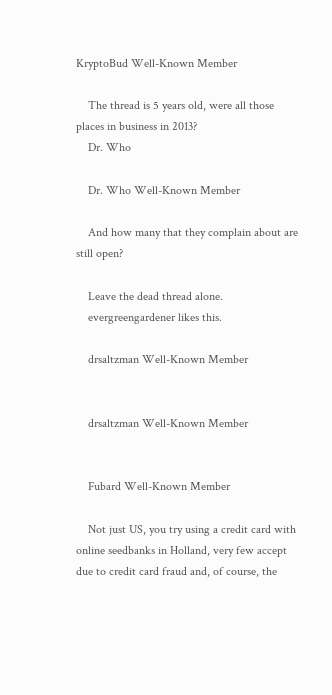KryptoBud Well-Known Member

    The thread is 5 years old, were all those places in business in 2013?
    Dr. Who

    Dr. Who Well-Known Member

    And how many that they complain about are still open?

    Leave the dead thread alone.
    evergreengardener likes this.

    drsaltzman Well-Known Member


    drsaltzman Well-Known Member


    Fubard Well-Known Member

    Not just US, you try using a credit card with online seedbanks in Holland, very few accept due to credit card fraud and, of course, the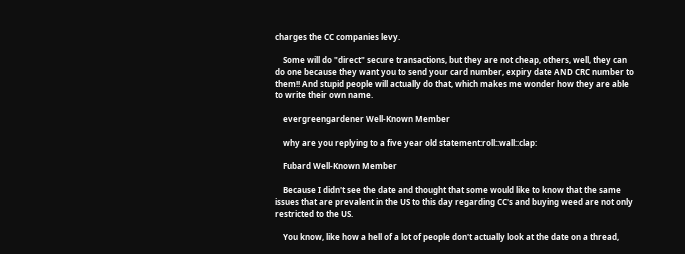charges the CC companies levy.

    Some will do "direct" secure transactions, but they are not cheap, others, well, they can do one because they want you to send your card number, expiry date AND CRC number to them!! And stupid people will actually do that, which makes me wonder how they are able to write their own name.

    evergreengardener Well-Known Member

    why are you replying to a five year old statement:roll::wall::clap:

    Fubard Well-Known Member

    Because I didn't see the date and thought that some would like to know that the same issues that are prevalent in the US to this day regarding CC's and buying weed are not only restricted to the US.

    You know, like how a hell of a lot of people don't actually look at the date on a thread,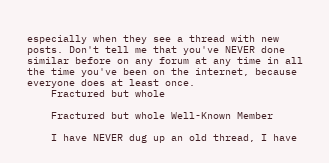especially when they see a thread with new posts. Don't tell me that you've NEVER done similar before on any forum at any time in all the time you've been on the internet, because everyone does at least once.
    Fractured but whole

    Fractured but whole Well-Known Member

    I have NEVER dug up an old thread, I have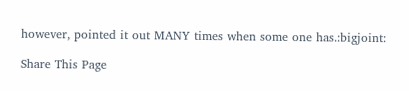however, pointed it out MANY times when some one has.:bigjoint:

Share This Page